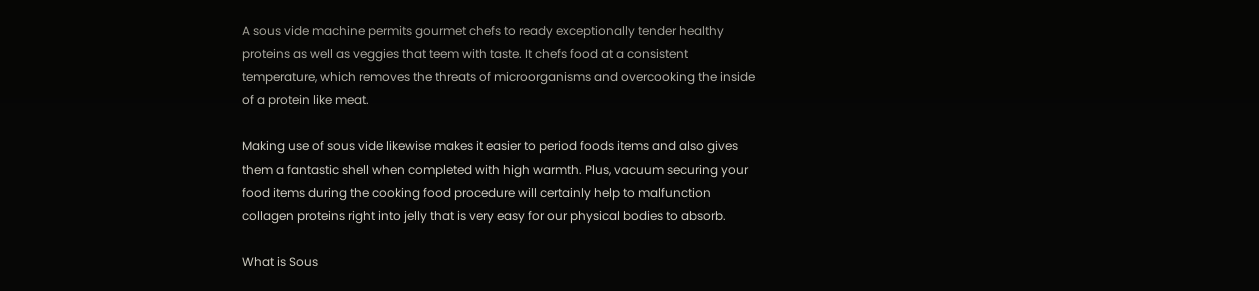A sous vide machine permits gourmet chefs to ready exceptionally tender healthy proteins as well as veggies that teem with taste. It chefs food at a consistent temperature, which removes the threats of microorganisms and overcooking the inside of a protein like meat.

Making use of sous vide likewise makes it easier to period foods items and also gives them a fantastic shell when completed with high warmth. Plus, vacuum securing your food items during the cooking food procedure will certainly help to malfunction collagen proteins right into jelly that is very easy for our physical bodies to absorb.

What is Sous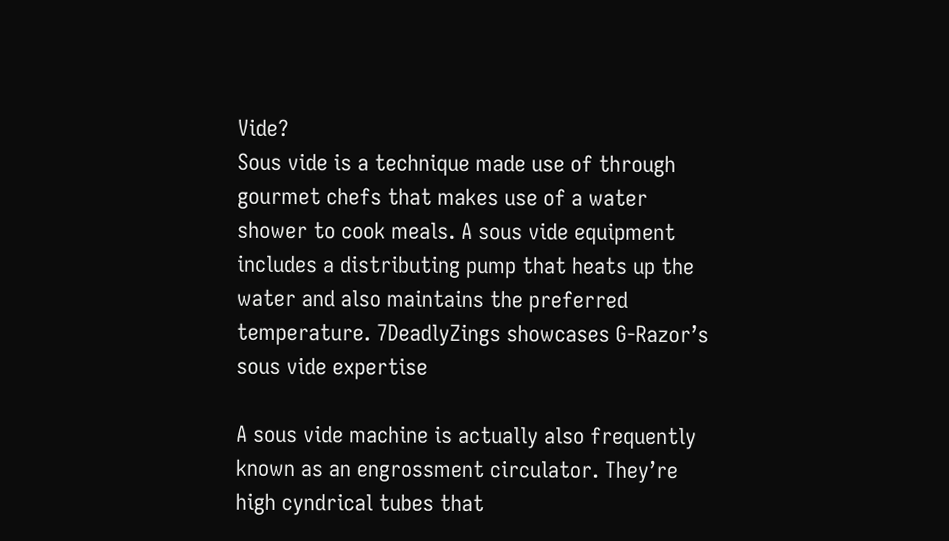Vide?
Sous vide is a technique made use of through gourmet chefs that makes use of a water shower to cook meals. A sous vide equipment includes a distributing pump that heats up the water and also maintains the preferred temperature. 7DeadlyZings showcases G-Razor’s sous vide expertise

A sous vide machine is actually also frequently known as an engrossment circulator. They’re high cyndrical tubes that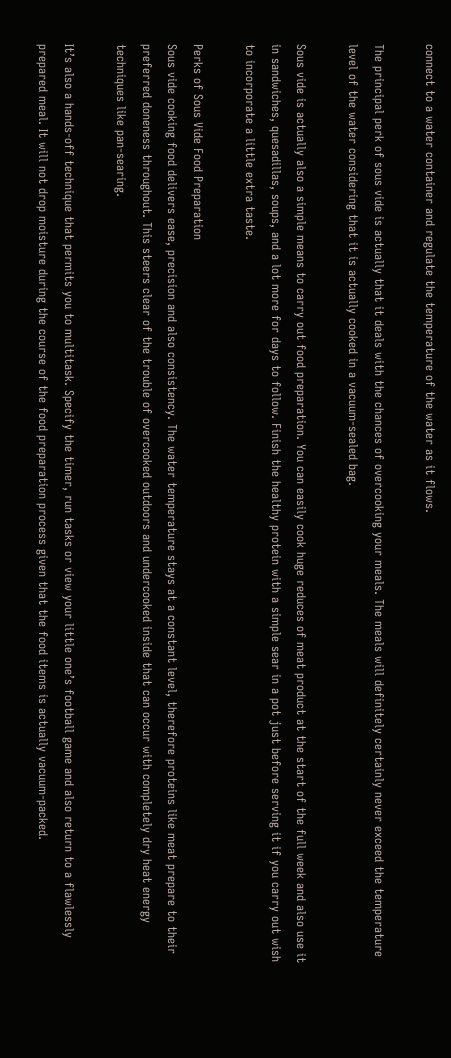connect to a water container and regulate the temperature of the water as it flows.

The principal perk of sous vide is actually that it deals with the chances of overcooking your meals. The meals will definitely certainly never exceed the temperature level of the water considering that it is actually cooked in a vacuum-sealed bag.

Sous vide is actually also a simple means to carry out food preparation. You can easily cook huge reduces of meat product at the start of the full week and also use it in sandwiches, quesadillas, soups, and a lot more for days to follow. Finish the healthy protein with a simple sear in a pot just before serving it if you carry out wish to incorporate a little extra taste.

Perks of Sous Vide Food Preparation
Sous vide cooking food delivers ease, precision and also consistency. The water temperature stays at a constant level, therefore proteins like meat prepare to their preferred doneness throughout. This steers clear of the trouble of overcooked outdoors and undercooked inside that can occur with completely dry heat energy techniques like pan-searing.

It’s also a hands-off technique that permits you to multitask. Specify the timer, run tasks or view your little one’s football game and also return to a flawlessly prepared meal. It will not drop moisture during the course of the food preparation process given that the food items is actually vacuum-packed.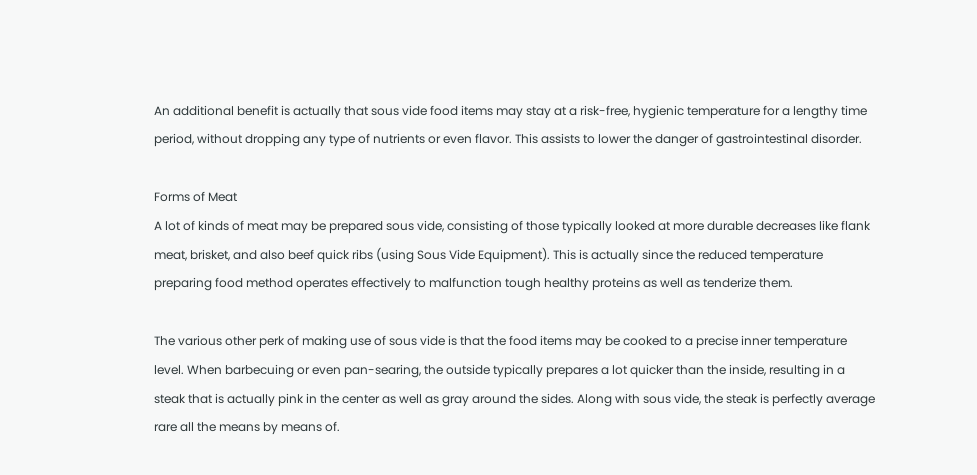An additional benefit is actually that sous vide food items may stay at a risk-free, hygienic temperature for a lengthy time period, without dropping any type of nutrients or even flavor. This assists to lower the danger of gastrointestinal disorder.

Forms of Meat
A lot of kinds of meat may be prepared sous vide, consisting of those typically looked at more durable decreases like flank meat, brisket, and also beef quick ribs (using Sous Vide Equipment). This is actually since the reduced temperature preparing food method operates effectively to malfunction tough healthy proteins as well as tenderize them.

The various other perk of making use of sous vide is that the food items may be cooked to a precise inner temperature level. When barbecuing or even pan-searing, the outside typically prepares a lot quicker than the inside, resulting in a steak that is actually pink in the center as well as gray around the sides. Along with sous vide, the steak is perfectly average rare all the means by means of.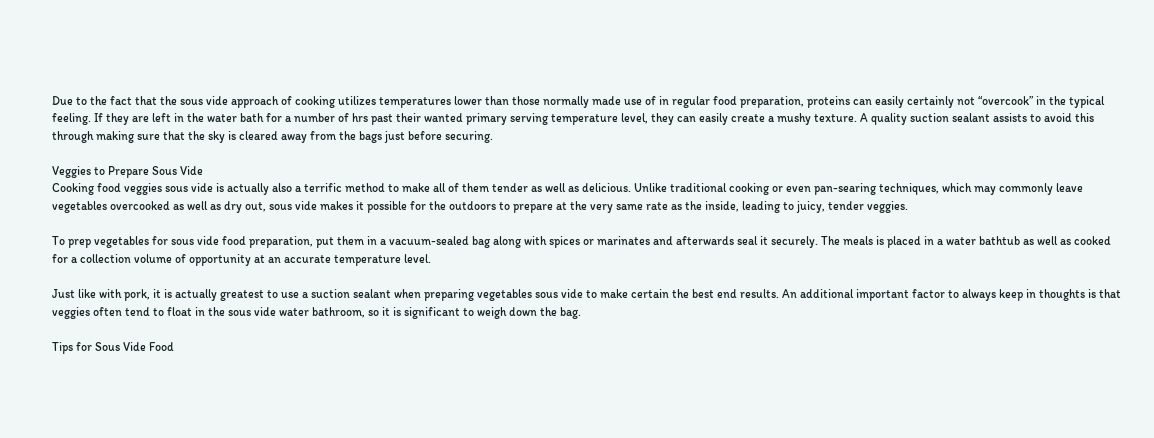Due to the fact that the sous vide approach of cooking utilizes temperatures lower than those normally made use of in regular food preparation, proteins can easily certainly not “overcook” in the typical feeling. If they are left in the water bath for a number of hrs past their wanted primary serving temperature level, they can easily create a mushy texture. A quality suction sealant assists to avoid this through making sure that the sky is cleared away from the bags just before securing.

Veggies to Prepare Sous Vide
Cooking food veggies sous vide is actually also a terrific method to make all of them tender as well as delicious. Unlike traditional cooking or even pan-searing techniques, which may commonly leave vegetables overcooked as well as dry out, sous vide makes it possible for the outdoors to prepare at the very same rate as the inside, leading to juicy, tender veggies.

To prep vegetables for sous vide food preparation, put them in a vacuum-sealed bag along with spices or marinates and afterwards seal it securely. The meals is placed in a water bathtub as well as cooked for a collection volume of opportunity at an accurate temperature level.

Just like with pork, it is actually greatest to use a suction sealant when preparing vegetables sous vide to make certain the best end results. An additional important factor to always keep in thoughts is that veggies often tend to float in the sous vide water bathroom, so it is significant to weigh down the bag.

Tips for Sous Vide Food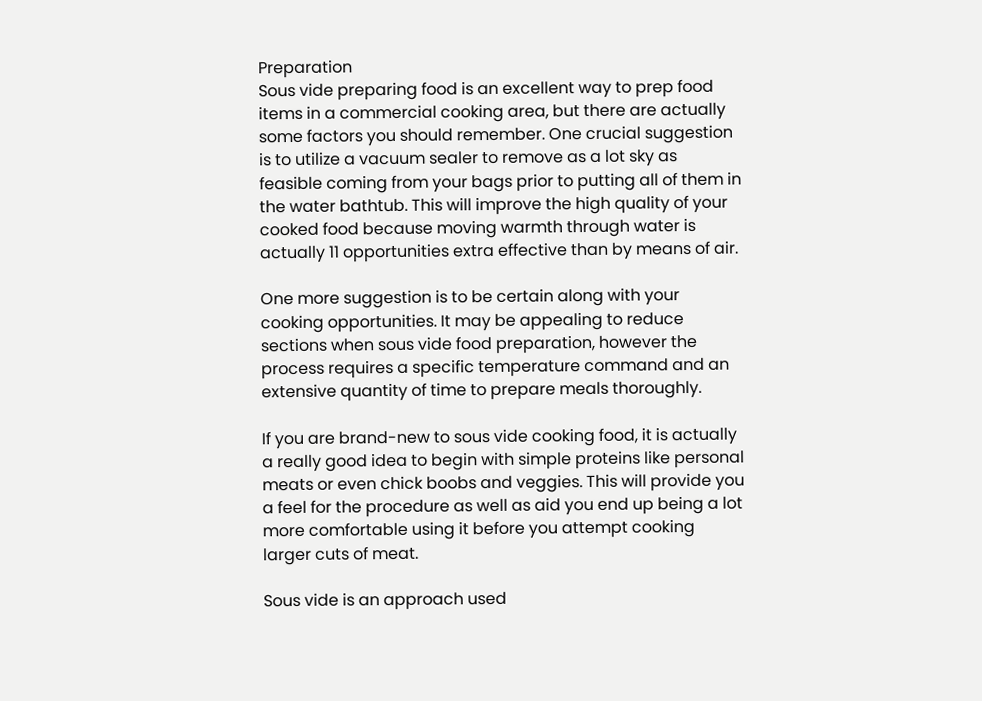Preparation
Sous vide preparing food is an excellent way to prep food items in a commercial cooking area, but there are actually some factors you should remember. One crucial suggestion is to utilize a vacuum sealer to remove as a lot sky as feasible coming from your bags prior to putting all of them in the water bathtub. This will improve the high quality of your cooked food because moving warmth through water is actually 11 opportunities extra effective than by means of air.

One more suggestion is to be certain along with your cooking opportunities. It may be appealing to reduce sections when sous vide food preparation, however the process requires a specific temperature command and an extensive quantity of time to prepare meals thoroughly.

If you are brand-new to sous vide cooking food, it is actually a really good idea to begin with simple proteins like personal meats or even chick boobs and veggies. This will provide you a feel for the procedure as well as aid you end up being a lot more comfortable using it before you attempt cooking larger cuts of meat.

Sous vide is an approach used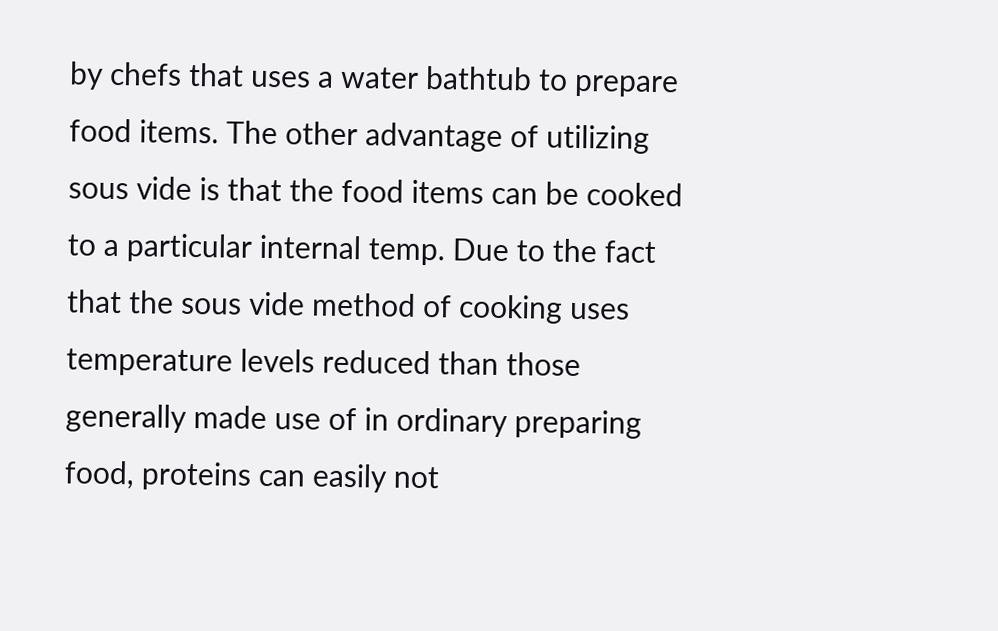by chefs that uses a water bathtub to prepare food items. The other advantage of utilizing sous vide is that the food items can be cooked to a particular internal temp. Due to the fact that the sous vide method of cooking uses temperature levels reduced than those generally made use of in ordinary preparing food, proteins can easily not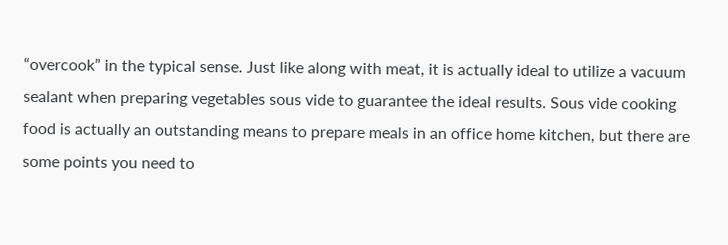“overcook” in the typical sense. Just like along with meat, it is actually ideal to utilize a vacuum sealant when preparing vegetables sous vide to guarantee the ideal results. Sous vide cooking food is actually an outstanding means to prepare meals in an office home kitchen, but there are some points you need to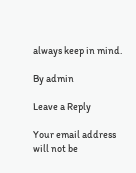always keep in mind.

By admin

Leave a Reply

Your email address will not be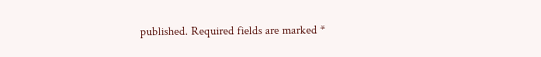published. Required fields are marked *